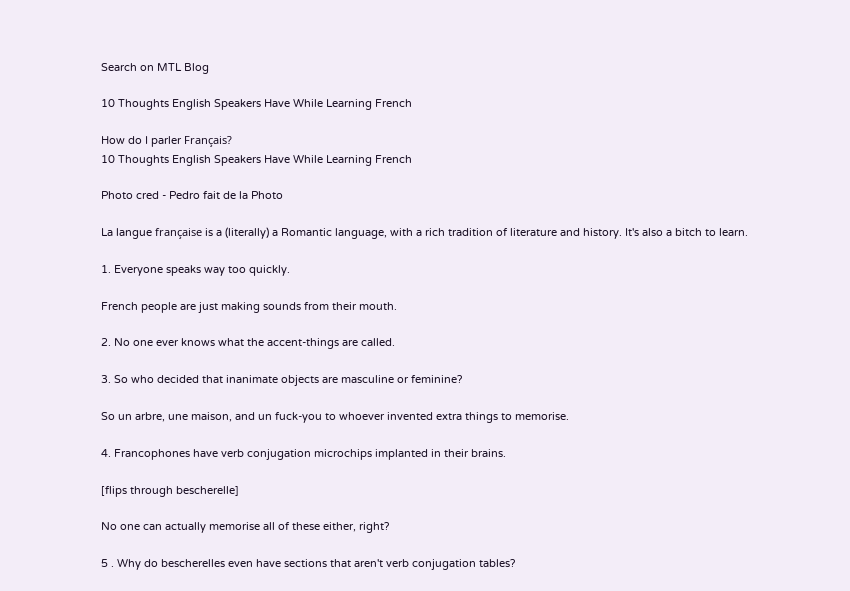Search on MTL Blog

10 Thoughts English Speakers Have While Learning French

How do I parler Français?
10 Thoughts English Speakers Have While Learning French

Photo cred - Pedro fait de la Photo

La langue française is a (literally) a Romantic language, with a rich tradition of literature and history. It's also a bitch to learn.

1. Everyone speaks way too quickly.

French people are just making sounds from their mouth.

2. No one ever knows what the accent-things are called.

3. So who decided that inanimate objects are masculine or feminine?

So un arbre, une maison, and un fuck-you to whoever invented extra things to memorise.

4. Francophones have verb conjugation microchips implanted in their brains.

[flips through bescherelle]

No one can actually memorise all of these either, right?

5 . Why do bescherelles even have sections that aren't verb conjugation tables?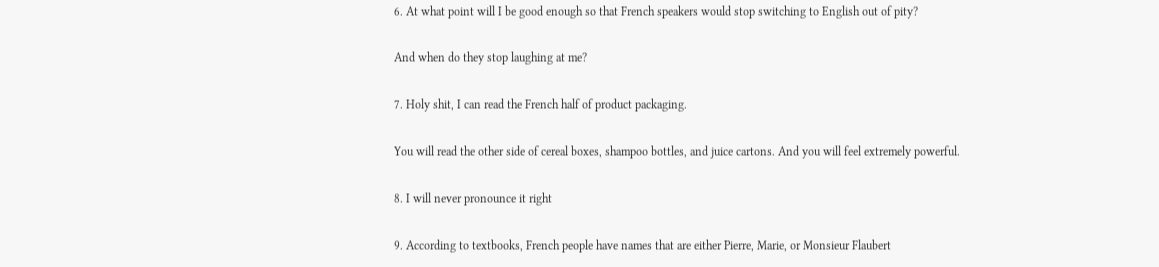6. At what point will I be good enough so that French speakers would stop switching to English out of pity?

And when do they stop laughing at me?

7. Holy shit, I can read the French half of product packaging.

You will read the other side of cereal boxes, shampoo bottles, and juice cartons. And you will feel extremely powerful.

8. I will never pronounce it right

9. According to textbooks, French people have names that are either Pierre, Marie, or Monsieur Flaubert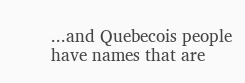...and Quebecois people have names that are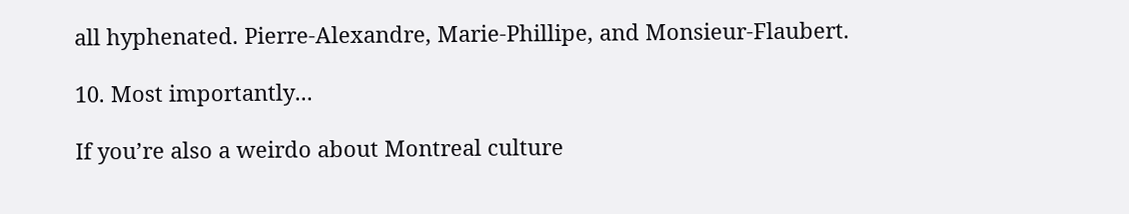all hyphenated. Pierre-Alexandre, Marie-Phillipe, and Monsieur-Flaubert.

10. Most importantly...

If you’re also a weirdo about Montreal culture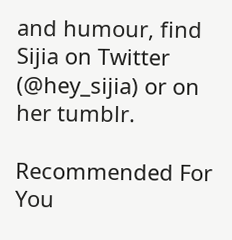and humour, find Sijia on Twitter (@hey_sijia) or on her tumblr.

Recommended For You